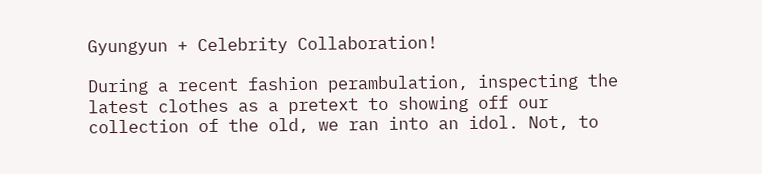Gyungyun + Celebrity Collaboration!

During a recent fashion perambulation, inspecting the latest clothes as a pretext to showing off our collection of the old, we ran into an idol. Not, to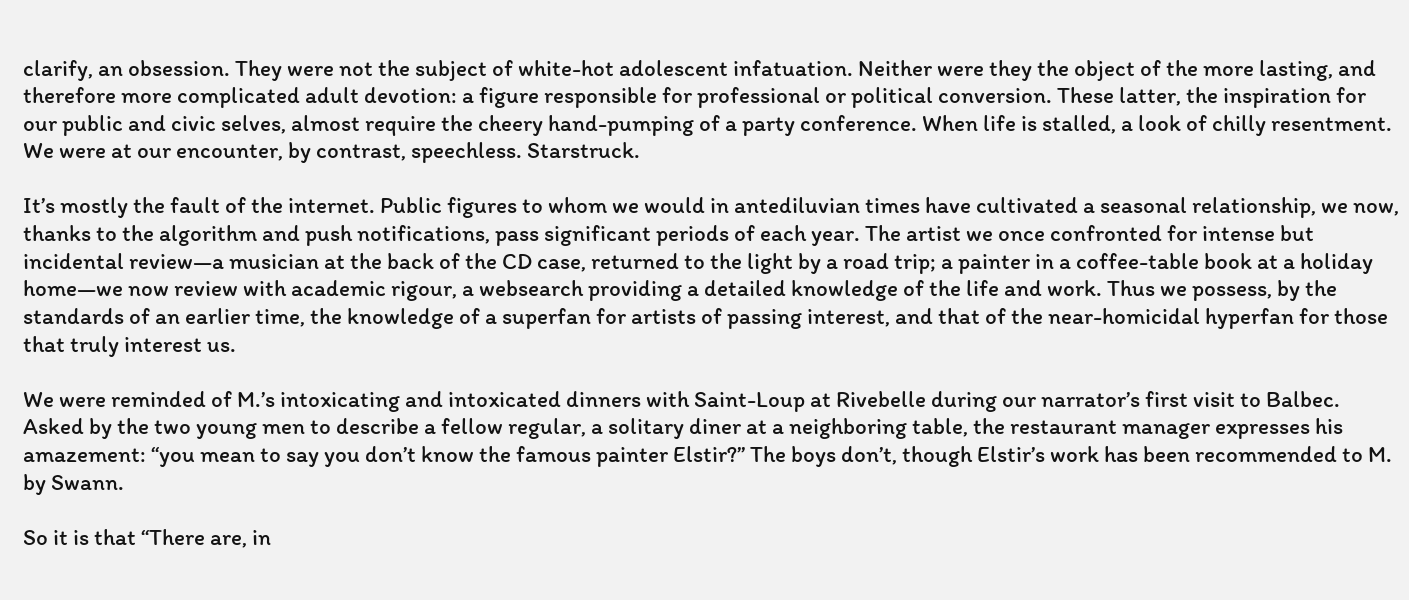clarify, an obsession. They were not the subject of white-hot adolescent infatuation. Neither were they the object of the more lasting, and therefore more complicated adult devotion: a figure responsible for professional or political conversion. These latter, the inspiration for our public and civic selves, almost require the cheery hand-pumping of a party conference. When life is stalled, a look of chilly resentment. We were at our encounter, by contrast, speechless. Starstruck.

It’s mostly the fault of the internet. Public figures to whom we would in antediluvian times have cultivated a seasonal relationship, we now, thanks to the algorithm and push notifications, pass significant periods of each year. The artist we once confronted for intense but incidental review—a musician at the back of the CD case, returned to the light by a road trip; a painter in a coffee-table book at a holiday home—we now review with academic rigour, a websearch providing a detailed knowledge of the life and work. Thus we possess, by the standards of an earlier time, the knowledge of a superfan for artists of passing interest, and that of the near-homicidal hyperfan for those that truly interest us.

We were reminded of M.’s intoxicating and intoxicated dinners with Saint-Loup at Rivebelle during our narrator’s first visit to Balbec. Asked by the two young men to describe a fellow regular, a solitary diner at a neighboring table, the restaurant manager expresses his amazement: “you mean to say you don’t know the famous painter Elstir?” The boys don’t, though Elstir’s work has been recommended to M. by Swann.

So it is that “There are, in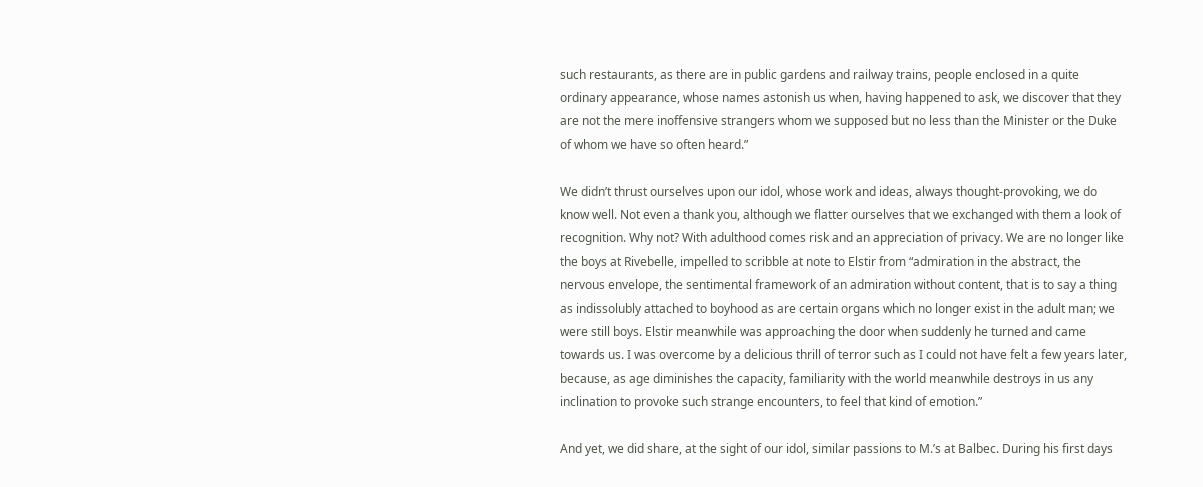such restaurants, as there are in public gardens and railway trains, people enclosed in a quite ordinary appearance, whose names astonish us when, having happened to ask, we discover that they are not the mere inoffensive strangers whom we supposed but no less than the Minister or the Duke of whom we have so often heard.”

We didn’t thrust ourselves upon our idol, whose work and ideas, always thought-provoking, we do know well. Not even a thank you, although we flatter ourselves that we exchanged with them a look of recognition. Why not? With adulthood comes risk and an appreciation of privacy. We are no longer like the boys at Rivebelle, impelled to scribble at note to Elstir from “admiration in the abstract, the nervous envelope, the sentimental framework of an admiration without content, that is to say a thing as indissolubly attached to boyhood as are certain organs which no longer exist in the adult man; we were still boys. Elstir meanwhile was approaching the door when suddenly he turned and came towards us. I was overcome by a delicious thrill of terror such as I could not have felt a few years later, because, as age diminishes the capacity, familiarity with the world meanwhile destroys in us any inclination to provoke such strange encounters, to feel that kind of emotion.”

And yet, we did share, at the sight of our idol, similar passions to M.’s at Balbec. During his first days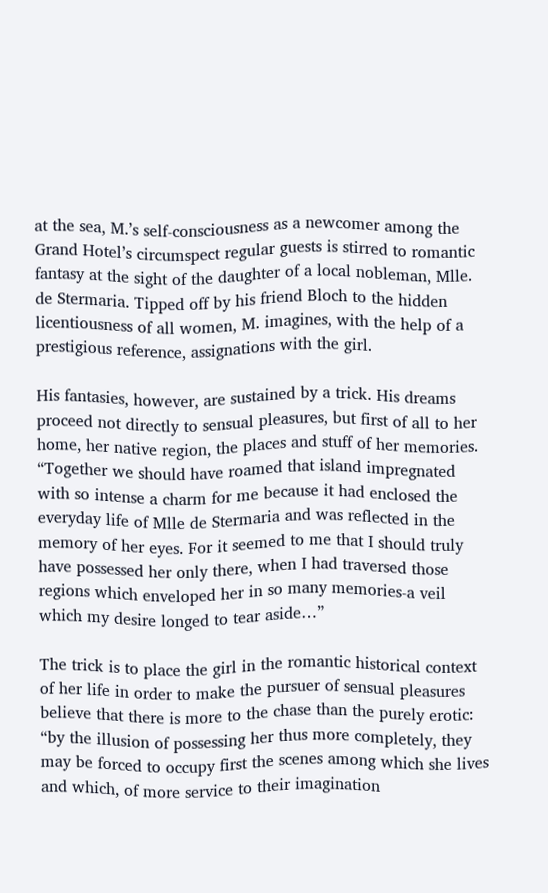at the sea, M.’s self-consciousness as a newcomer among the Grand Hotel’s circumspect regular guests is stirred to romantic fantasy at the sight of the daughter of a local nobleman, Mlle. de Stermaria. Tipped off by his friend Bloch to the hidden licentiousness of all women, M. imagines, with the help of a prestigious reference, assignations with the girl.

His fantasies, however, are sustained by a trick. His dreams proceed not directly to sensual pleasures, but first of all to her home, her native region, the places and stuff of her memories. “Together we should have roamed that island impregnated with so intense a charm for me because it had enclosed the everyday life of Mlle de Stermaria and was reflected in the memory of her eyes. For it seemed to me that I should truly have possessed her only there, when I had traversed those regions which enveloped her in so many memories-a veil which my desire longed to tear aside…”

The trick is to place the girl in the romantic historical context of her life in order to make the pursuer of sensual pleasures believe that there is more to the chase than the purely erotic: “by the illusion of possessing her thus more completely, they may be forced to occupy first the scenes among which she lives and which, of more service to their imagination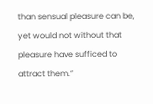than sensual pleasure can be, yet would not without that pleasure have sufficed to attract them.”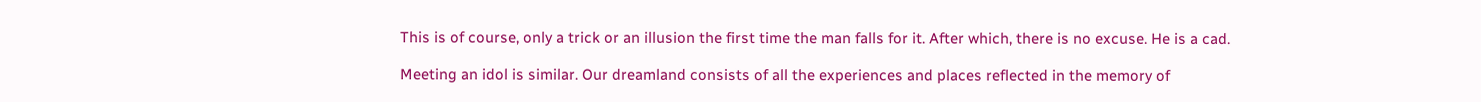This is of course, only a trick or an illusion the first time the man falls for it. After which, there is no excuse. He is a cad.

Meeting an idol is similar. Our dreamland consists of all the experiences and places reflected in the memory of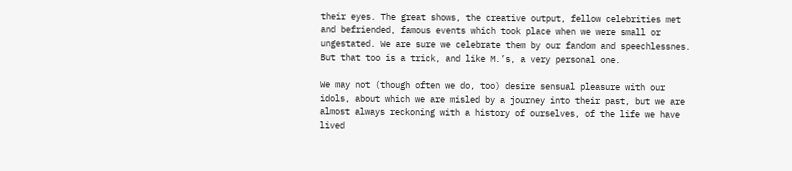their eyes. The great shows, the creative output, fellow celebrities met and befriended, famous events which took place when we were small or ungestated. We are sure we celebrate them by our fandom and speechlessnes. But that too is a trick, and like M.’s, a very personal one.

We may not (though often we do, too) desire sensual pleasure with our idols, about which we are misled by a journey into their past, but we are almost always reckoning with a history of ourselves, of the life we have lived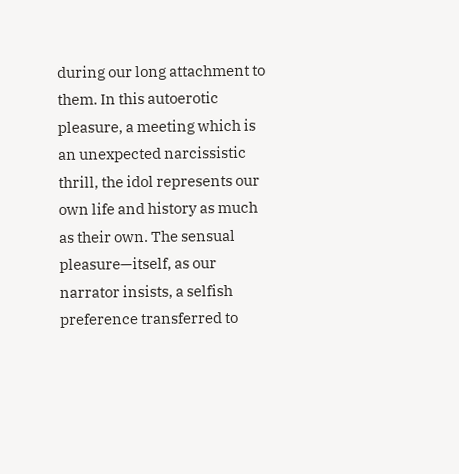during our long attachment to them. In this autoerotic pleasure, a meeting which is an unexpected narcissistic thrill, the idol represents our own life and history as much as their own. The sensual pleasure—itself, as our narrator insists, a selfish preference transferred to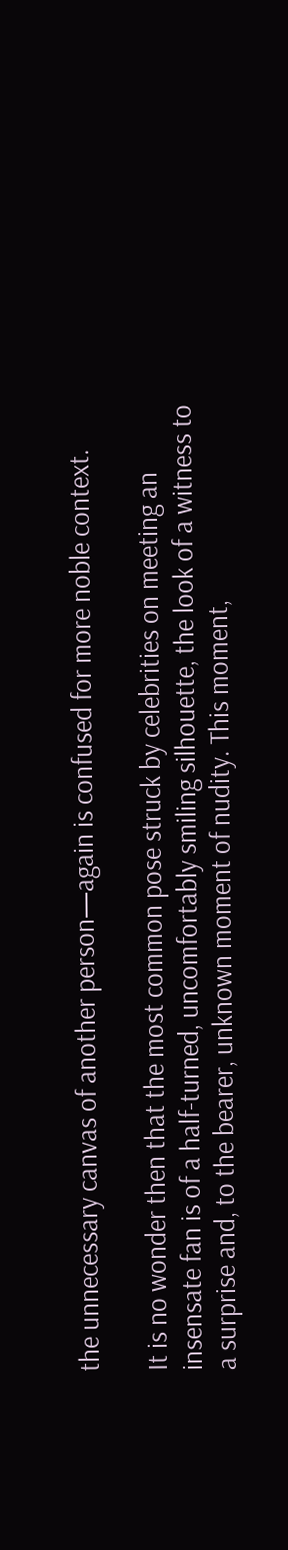the unnecessary canvas of another person—again is confused for more noble context.

It is no wonder then that the most common pose struck by celebrities on meeting an insensate fan is of a half-turned, uncomfortably smiling silhouette, the look of a witness to a surprise and, to the bearer, unknown moment of nudity. This moment,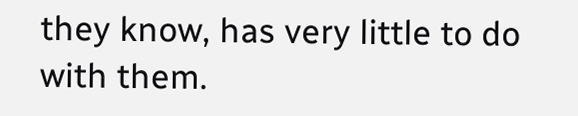they know, has very little to do with them.